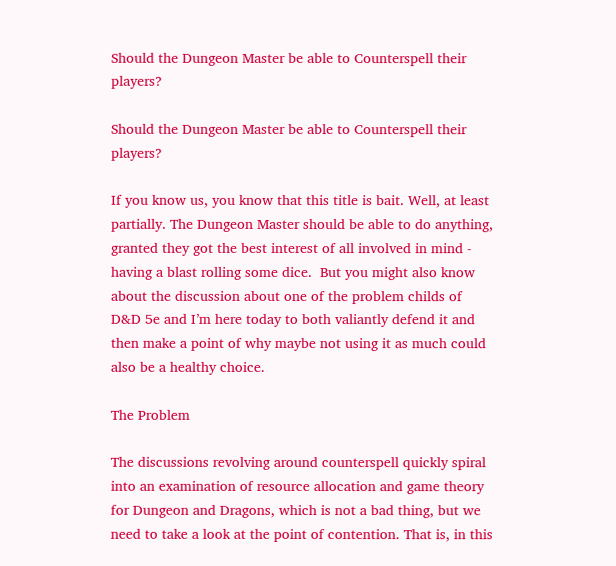Should the Dungeon Master be able to Counterspell their players?

Should the Dungeon Master be able to Counterspell their players?

If you know us, you know that this title is bait. Well, at least partially. The Dungeon Master should be able to do anything, granted they got the best interest of all involved in mind - having a blast rolling some dice.  But you might also know about the discussion about one of the problem childs of D&D 5e and I’m here today to both valiantly defend it and then make a point of why maybe not using it as much could also be a healthy choice.

The Problem

The discussions revolving around counterspell quickly spiral into an examination of resource allocation and game theory for Dungeon and Dragons, which is not a bad thing, but we need to take a look at the point of contention. That is, in this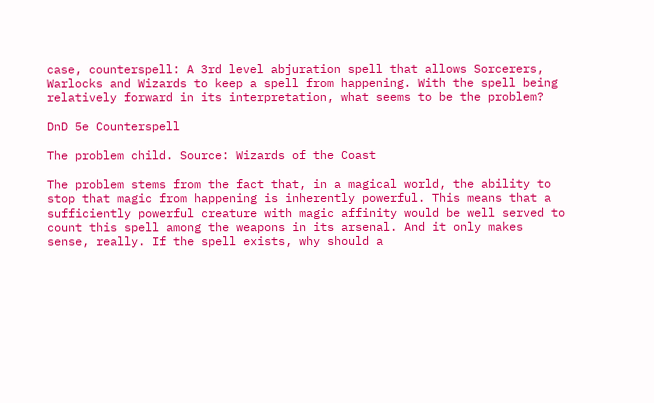case, counterspell: A 3rd level abjuration spell that allows Sorcerers, Warlocks and Wizards to keep a spell from happening. With the spell being relatively forward in its interpretation, what seems to be the problem?

DnD 5e Counterspell

The problem child. Source: Wizards of the Coast

The problem stems from the fact that, in a magical world, the ability to stop that magic from happening is inherently powerful. This means that a sufficiently powerful creature with magic affinity would be well served to count this spell among the weapons in its arsenal. And it only makes sense, really. If the spell exists, why should a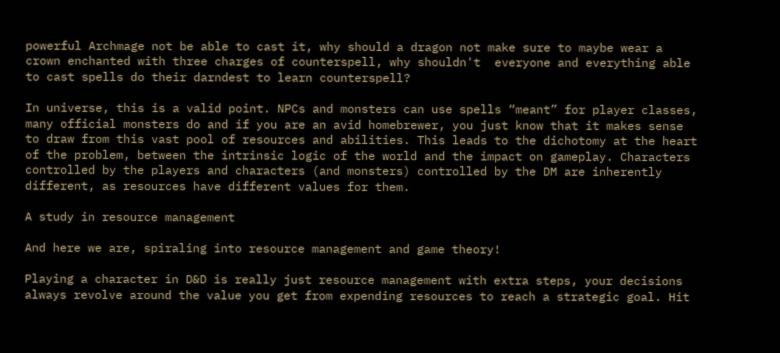powerful Archmage not be able to cast it, why should a dragon not make sure to maybe wear a crown enchanted with three charges of counterspell, why shouldn't  everyone and everything able to cast spells do their darndest to learn counterspell?

In universe, this is a valid point. NPCs and monsters can use spells “meant” for player classes, many official monsters do and if you are an avid homebrewer, you just know that it makes sense to draw from this vast pool of resources and abilities. This leads to the dichotomy at the heart of the problem, between the intrinsic logic of the world and the impact on gameplay. Characters controlled by the players and characters (and monsters) controlled by the DM are inherently different, as resources have different values for them.

A study in resource management

And here we are, spiraling into resource management and game theory!

Playing a character in D&D is really just resource management with extra steps, your decisions always revolve around the value you get from expending resources to reach a strategic goal. Hit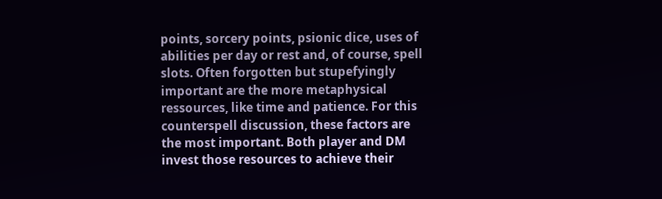points, sorcery points, psionic dice, uses of abilities per day or rest and, of course, spell slots. Often forgotten but stupefyingly important are the more metaphysical ressources, like time and patience. For this counterspell discussion, these factors are the most important. Both player and DM invest those resources to achieve their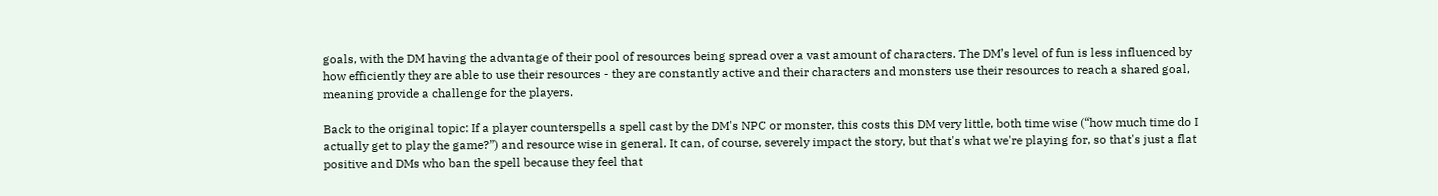goals, with the DM having the advantage of their pool of resources being spread over a vast amount of characters. The DM’s level of fun is less influenced by how efficiently they are able to use their resources - they are constantly active and their characters and monsters use their resources to reach a shared goal, meaning provide a challenge for the players.

Back to the original topic: If a player counterspells a spell cast by the DM's NPC or monster, this costs this DM very little, both time wise (“how much time do I actually get to play the game?”) and resource wise in general. It can, of course, severely impact the story, but that's what we're playing for, so that's just a flat positive and DMs who ban the spell because they feel that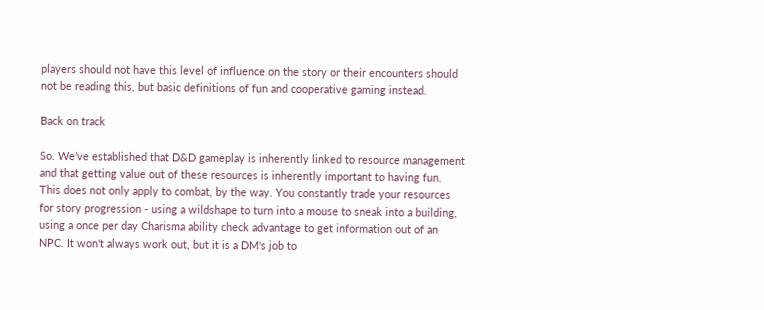players should not have this level of influence on the story or their encounters should not be reading this, but basic definitions of fun and cooperative gaming instead.

Back on track

So. We’ve established that D&D gameplay is inherently linked to resource management and that getting value out of these resources is inherently important to having fun. This does not only apply to combat, by the way. You constantly trade your resources for story progression - using a wildshape to turn into a mouse to sneak into a building, using a once per day Charisma ability check advantage to get information out of an NPC. It won't always work out, but it is a DM's job to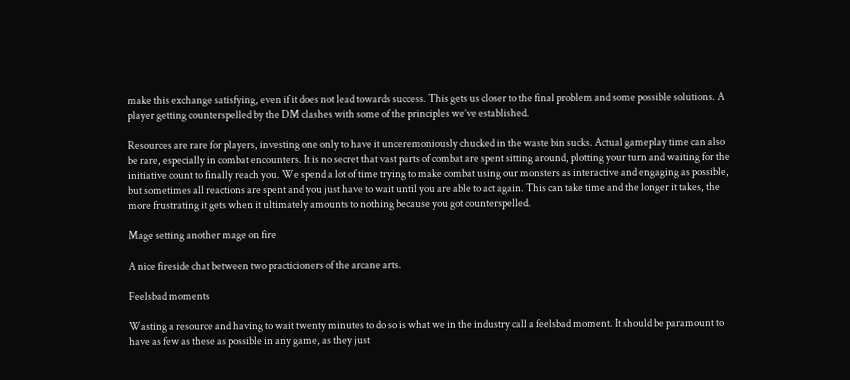make this exchange satisfying, even if it does not lead towards success. This gets us closer to the final problem and some possible solutions. A player getting counterspelled by the DM clashes with some of the principles we’ve established.

Resources are rare for players, investing one only to have it unceremoniously chucked in the waste bin sucks. Actual gameplay time can also be rare, especially in combat encounters. It is no secret that vast parts of combat are spent sitting around, plotting your turn and waiting for the initiative count to finally reach you. We spend a lot of time trying to make combat using our monsters as interactive and engaging as possible, but sometimes all reactions are spent and you just have to wait until you are able to act again. This can take time and the longer it takes, the more frustrating it gets when it ultimately amounts to nothing because you got counterspelled.

Mage setting another mage on fire

A nice fireside chat between two practicioners of the arcane arts.

Feelsbad moments

Wasting a resource and having to wait twenty minutes to do so is what we in the industry call a feelsbad moment. It should be paramount to have as few as these as possible in any game, as they just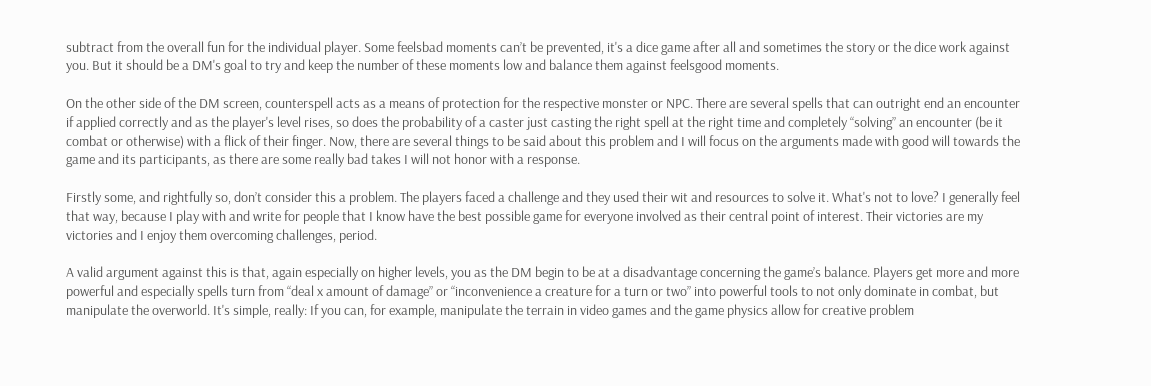subtract from the overall fun for the individual player. Some feelsbad moments can’t be prevented, it's a dice game after all and sometimes the story or the dice work against you. But it should be a DM's goal to try and keep the number of these moments low and balance them against feelsgood moments.

On the other side of the DM screen, counterspell acts as a means of protection for the respective monster or NPC. There are several spells that can outright end an encounter if applied correctly and as the player's level rises, so does the probability of a caster just casting the right spell at the right time and completely “solving” an encounter (be it combat or otherwise) with a flick of their finger. Now, there are several things to be said about this problem and I will focus on the arguments made with good will towards the game and its participants, as there are some really bad takes I will not honor with a response.

Firstly some, and rightfully so, don’t consider this a problem. The players faced a challenge and they used their wit and resources to solve it. What's not to love? I generally feel that way, because I play with and write for people that I know have the best possible game for everyone involved as their central point of interest. Their victories are my victories and I enjoy them overcoming challenges, period.

A valid argument against this is that, again especially on higher levels, you as the DM begin to be at a disadvantage concerning the game’s balance. Players get more and more powerful and especially spells turn from “deal x amount of damage” or “inconvenience a creature for a turn or two” into powerful tools to not only dominate in combat, but manipulate the overworld. It's simple, really: If you can, for example, manipulate the terrain in video games and the game physics allow for creative problem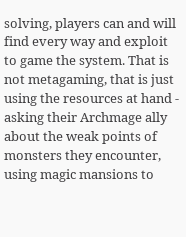solving, players can and will find every way and exploit to game the system. That is not metagaming, that is just using the resources at hand - asking their Archmage ally about the weak points of monsters they encounter, using magic mansions to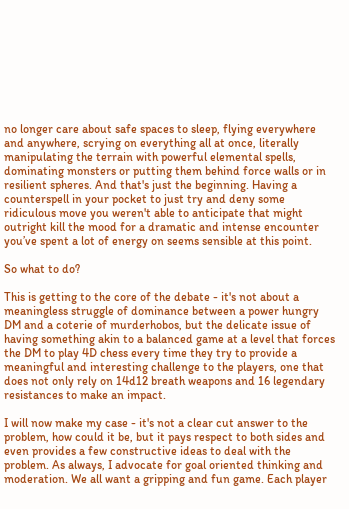no longer care about safe spaces to sleep, flying everywhere and anywhere, scrying on everything all at once, literally manipulating the terrain with powerful elemental spells, dominating monsters or putting them behind force walls or in resilient spheres. And that's just the beginning. Having a counterspell in your pocket to just try and deny some ridiculous move you weren't able to anticipate that might outright kill the mood for a dramatic and intense encounter you’ve spent a lot of energy on seems sensible at this point.

So what to do?

This is getting to the core of the debate - it's not about a meaningless struggle of dominance between a power hungry DM and a coterie of murderhobos, but the delicate issue of having something akin to a balanced game at a level that forces the DM to play 4D chess every time they try to provide a meaningful and interesting challenge to the players, one that does not only rely on 14d12 breath weapons and 16 legendary resistances to make an impact.

I will now make my case - it's not a clear cut answer to the problem, how could it be, but it pays respect to both sides and even provides a few constructive ideas to deal with the problem. As always, I advocate for goal oriented thinking and moderation. We all want a gripping and fun game. Each player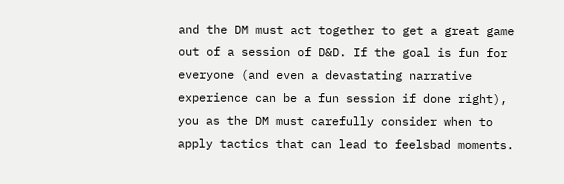and the DM must act together to get a great game out of a session of D&D. If the goal is fun for everyone (and even a devastating narrative experience can be a fun session if done right), you as the DM must carefully consider when to apply tactics that can lead to feelsbad moments.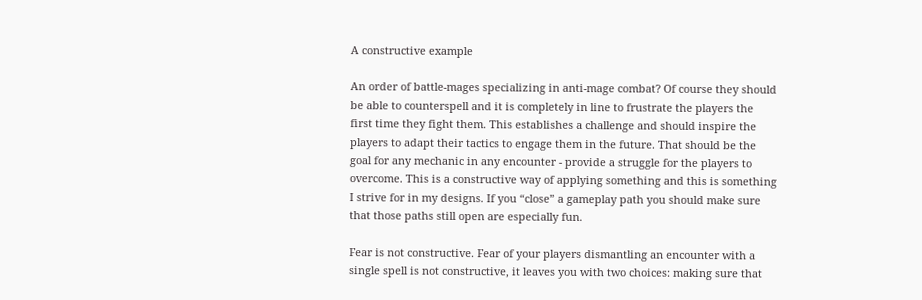A constructive example

An order of battle-mages specializing in anti-mage combat? Of course they should be able to counterspell and it is completely in line to frustrate the players the first time they fight them. This establishes a challenge and should inspire the players to adapt their tactics to engage them in the future. That should be the goal for any mechanic in any encounter - provide a struggle for the players to overcome. This is a constructive way of applying something and this is something I strive for in my designs. If you “close” a gameplay path you should make sure that those paths still open are especially fun.

Fear is not constructive. Fear of your players dismantling an encounter with a single spell is not constructive, it leaves you with two choices: making sure that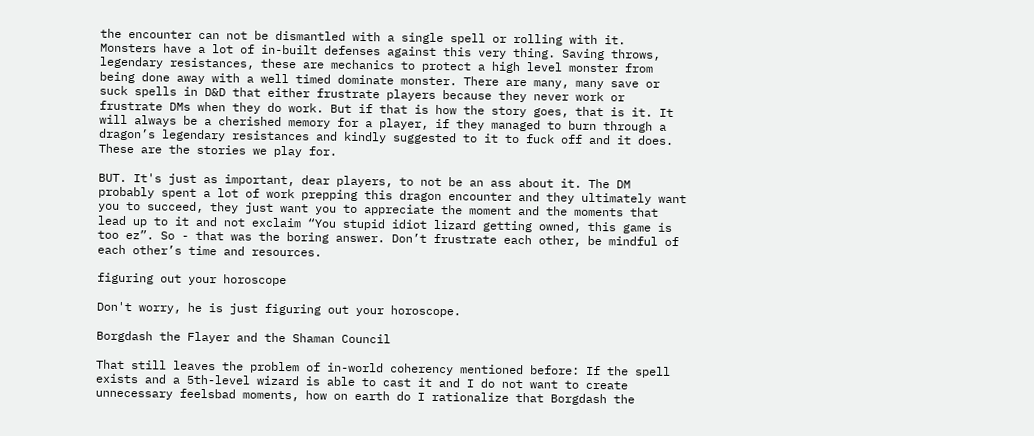the encounter can not be dismantled with a single spell or rolling with it.
Monsters have a lot of in-built defenses against this very thing. Saving throws, legendary resistances, these are mechanics to protect a high level monster from being done away with a well timed dominate monster. There are many, many save or suck spells in D&D that either frustrate players because they never work or frustrate DMs when they do work. But if that is how the story goes, that is it. It will always be a cherished memory for a player, if they managed to burn through a dragon’s legendary resistances and kindly suggested to it to fuck off and it does. These are the stories we play for.

BUT. It's just as important, dear players, to not be an ass about it. The DM probably spent a lot of work prepping this dragon encounter and they ultimately want you to succeed, they just want you to appreciate the moment and the moments that lead up to it and not exclaim “You stupid idiot lizard getting owned, this game is too ez”. So - that was the boring answer. Don’t frustrate each other, be mindful of each other’s time and resources.

figuring out your horoscope

Don't worry, he is just figuring out your horoscope.

Borgdash the Flayer and the Shaman Council

That still leaves the problem of in-world coherency mentioned before: If the spell exists and a 5th-level wizard is able to cast it and I do not want to create unnecessary feelsbad moments, how on earth do I rationalize that Borgdash the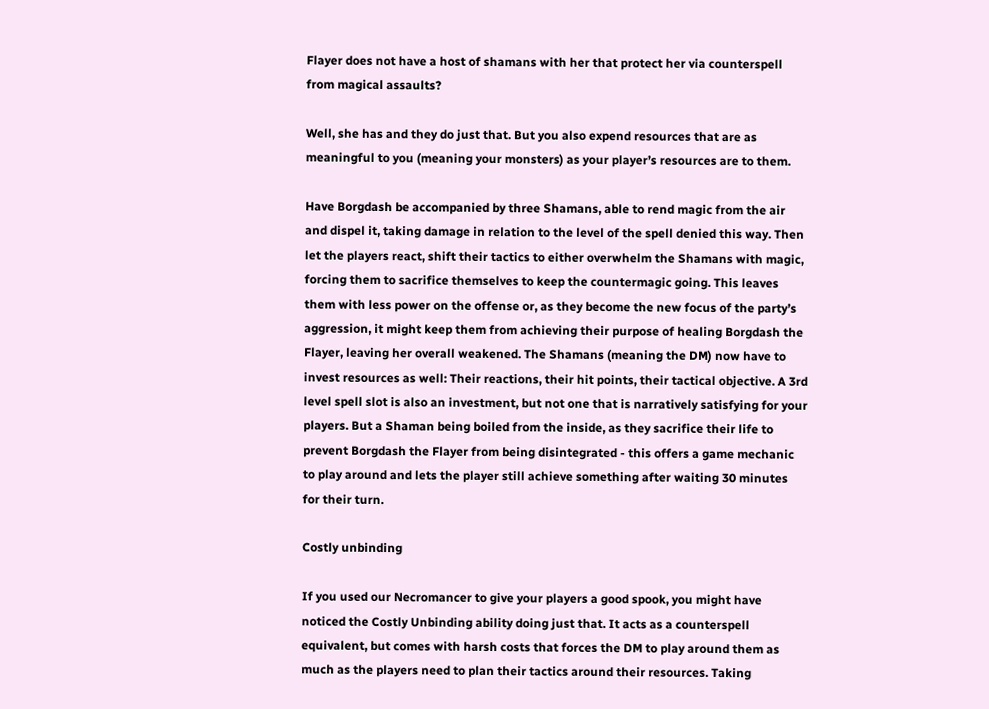Flayer does not have a host of shamans with her that protect her via counterspell from magical assaults?

Well, she has and they do just that. But you also expend resources that are as meaningful to you (meaning your monsters) as your player’s resources are to them.

Have Borgdash be accompanied by three Shamans, able to rend magic from the air and dispel it, taking damage in relation to the level of the spell denied this way. Then let the players react, shift their tactics to either overwhelm the Shamans with magic, forcing them to sacrifice themselves to keep the countermagic going. This leaves them with less power on the offense or, as they become the new focus of the party’s aggression, it might keep them from achieving their purpose of healing Borgdash the Flayer, leaving her overall weakened. The Shamans (meaning the DM) now have to invest resources as well: Their reactions, their hit points, their tactical objective. A 3rd level spell slot is also an investment, but not one that is narratively satisfying for your players. But a Shaman being boiled from the inside, as they sacrifice their life to prevent Borgdash the Flayer from being disintegrated - this offers a game mechanic to play around and lets the player still achieve something after waiting 30 minutes for their turn.

Costly unbinding

If you used our Necromancer to give your players a good spook, you might have noticed the Costly Unbinding ability doing just that. It acts as a counterspell equivalent, but comes with harsh costs that forces the DM to play around them as much as the players need to plan their tactics around their resources. Taking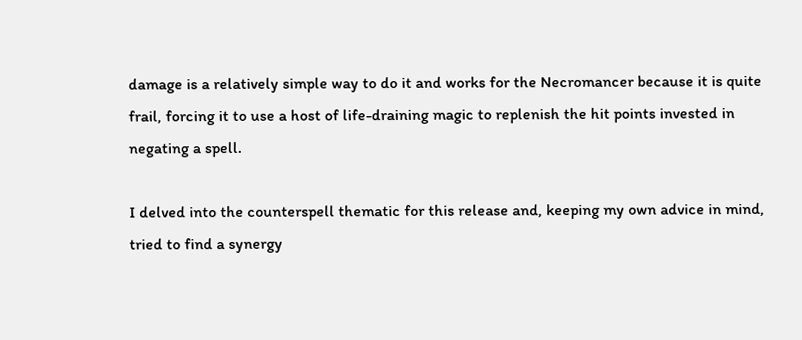damage is a relatively simple way to do it and works for the Necromancer because it is quite frail, forcing it to use a host of life-draining magic to replenish the hit points invested in negating a spell.

I delved into the counterspell thematic for this release and, keeping my own advice in mind, tried to find a synergy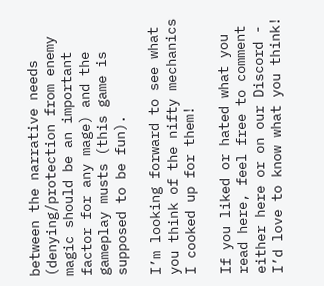between the narrative needs (denying/protection from enemy magic should be an important factor for any mage) and the gameplay musts (this game is supposed to be fun).

I’m looking forward to see what you think of the nifty mechanics I cooked up for them!

If you liked or hated what you read here, feel free to comment either here or on our Discord - I’d love to know what you think!